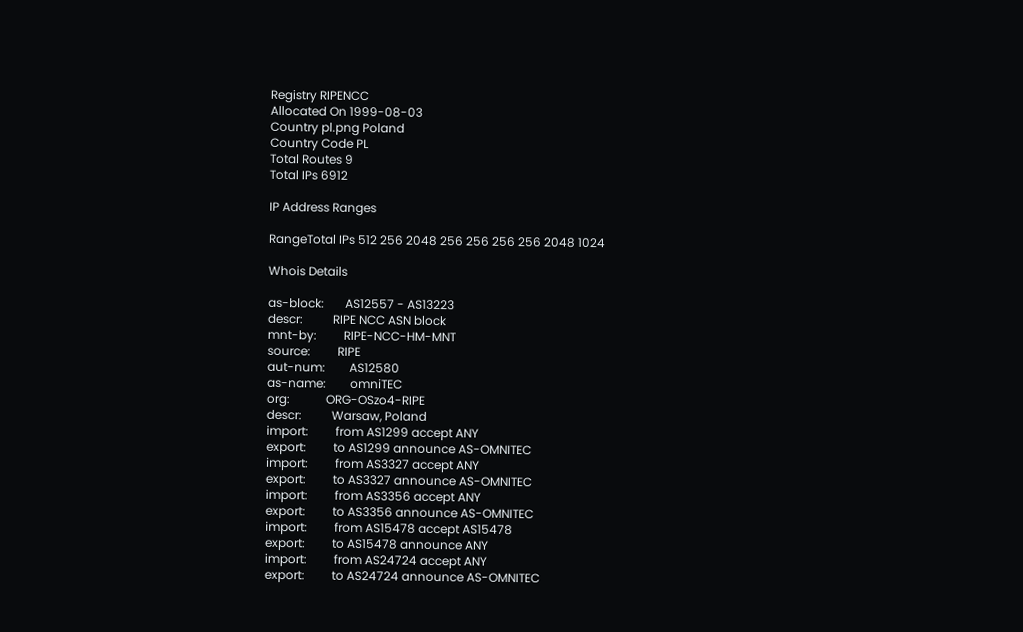Registry RIPENCC
Allocated On 1999-08-03
Country pl.png Poland
Country Code PL
Total Routes 9
Total IPs 6912

IP Address Ranges

RangeTotal IPs 512 256 2048 256 256 256 256 2048 1024

Whois Details

as-block:       AS12557 - AS13223
descr:          RIPE NCC ASN block
mnt-by:         RIPE-NCC-HM-MNT
source:         RIPE
aut-num:        AS12580
as-name:        omniTEC
org:            ORG-OSzo4-RIPE
descr:          Warsaw, Poland
import:         from AS1299 accept ANY
export:         to AS1299 announce AS-OMNITEC
import:         from AS3327 accept ANY
export:         to AS3327 announce AS-OMNITEC
import:         from AS3356 accept ANY
export:         to AS3356 announce AS-OMNITEC
import:         from AS15478 accept AS15478
export:         to AS15478 announce ANY
import:         from AS24724 accept ANY
export:         to AS24724 announce AS-OMNITEC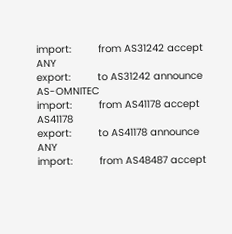import:         from AS31242 accept ANY
export:         to AS31242 announce AS-OMNITEC
import:         from AS41178 accept AS41178
export:         to AS41178 announce ANY
import:         from AS48487 accept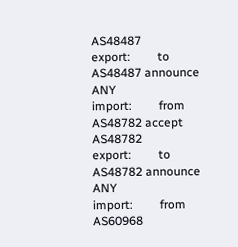AS48487
export:         to AS48487 announce ANY
import:         from AS48782 accept AS48782
export:         to AS48782 announce ANY
import:         from AS60968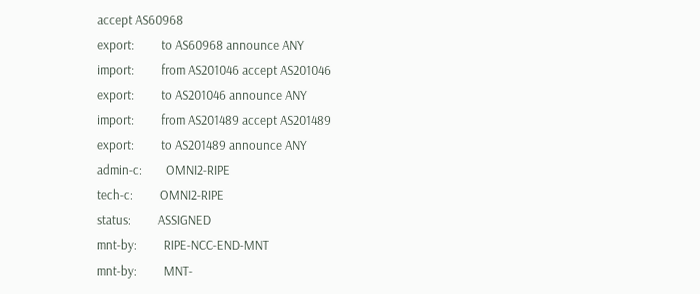accept AS60968
export:         to AS60968 announce ANY
import:         from AS201046 accept AS201046
export:         to AS201046 announce ANY
import:         from AS201489 accept AS201489
export:         to AS201489 announce ANY
admin-c:        OMNI2-RIPE
tech-c:         OMNI2-RIPE
status:         ASSIGNED
mnt-by:         RIPE-NCC-END-MNT
mnt-by:         MNT-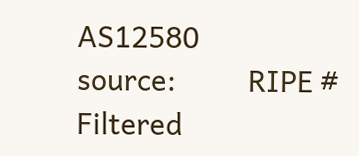AS12580
source:         RIPE # Filtered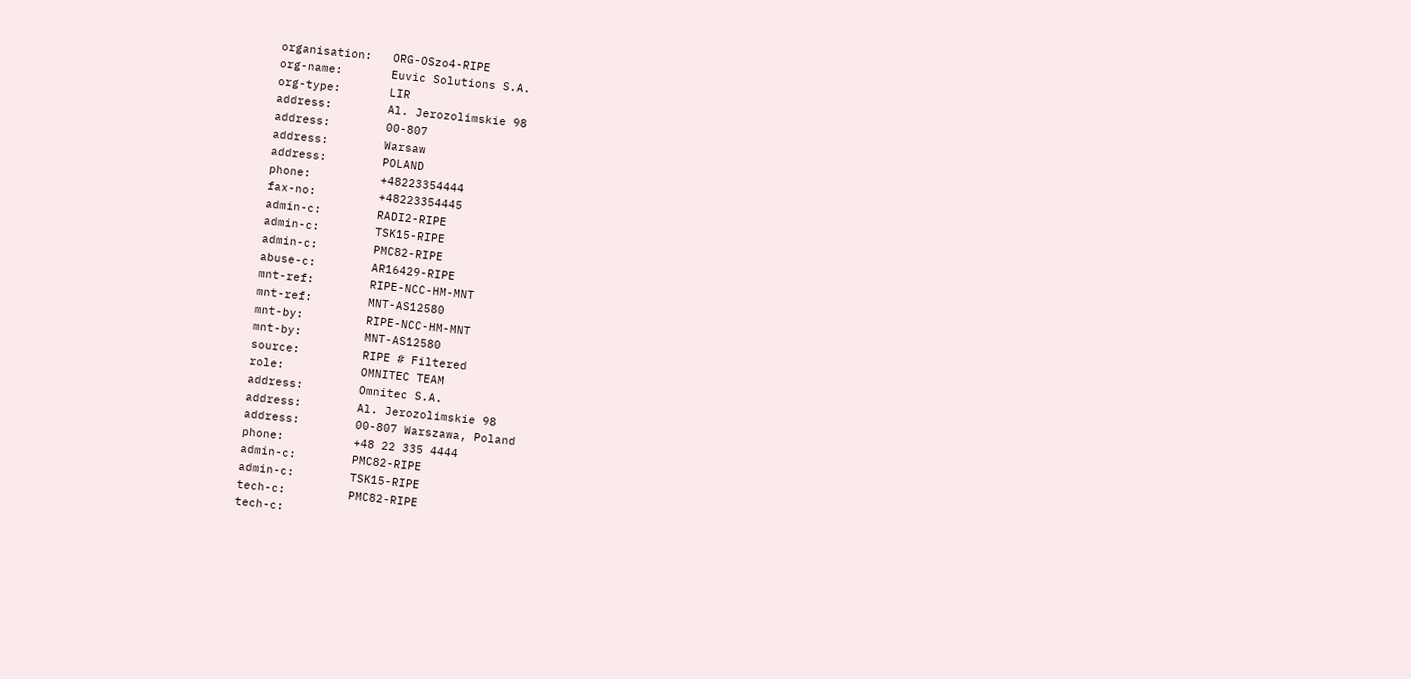organisation:   ORG-OSzo4-RIPE
org-name:       Euvic Solutions S.A.
org-type:       LIR
address:        Al. Jerozolimskie 98
address:        00-807
address:        Warsaw
address:        POLAND
phone:          +48223354444
fax-no:         +48223354445
admin-c:        RADI2-RIPE
admin-c:        TSK15-RIPE
admin-c:        PMC82-RIPE
abuse-c:        AR16429-RIPE
mnt-ref:        RIPE-NCC-HM-MNT
mnt-ref:        MNT-AS12580
mnt-by:         RIPE-NCC-HM-MNT
mnt-by:         MNT-AS12580
source:         RIPE # Filtered
role:           OMNITEC TEAM
address:        Omnitec S.A.
address:        Al. Jerozolimskie 98
address:        00-807 Warszawa, Poland
phone:          +48 22 335 4444
admin-c:        PMC82-RIPE
admin-c:        TSK15-RIPE
tech-c:         PMC82-RIPE
tech-c: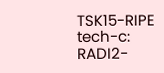TSK15-RIPE
tech-c:         RADI2-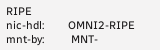RIPE
nic-hdl:        OMNI2-RIPE
mnt-by:         MNT-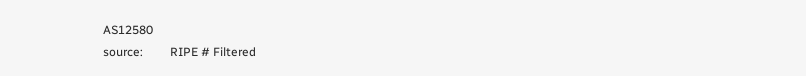AS12580
source:         RIPE # Filtered